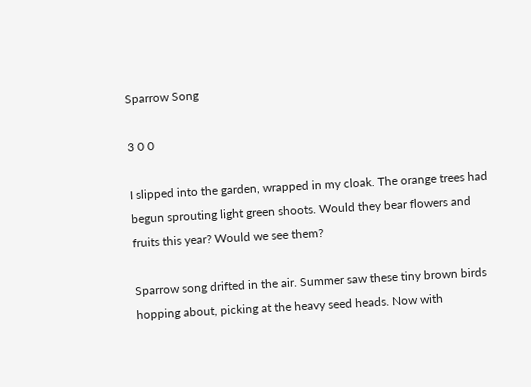Sparrow Song

3 0 0

I slipped into the garden, wrapped in my cloak. The orange trees had begun sprouting light green shoots. Would they bear flowers and fruits this year? Would we see them?

Sparrow song drifted in the air. Summer saw these tiny brown birds hopping about, picking at the heavy seed heads. Now with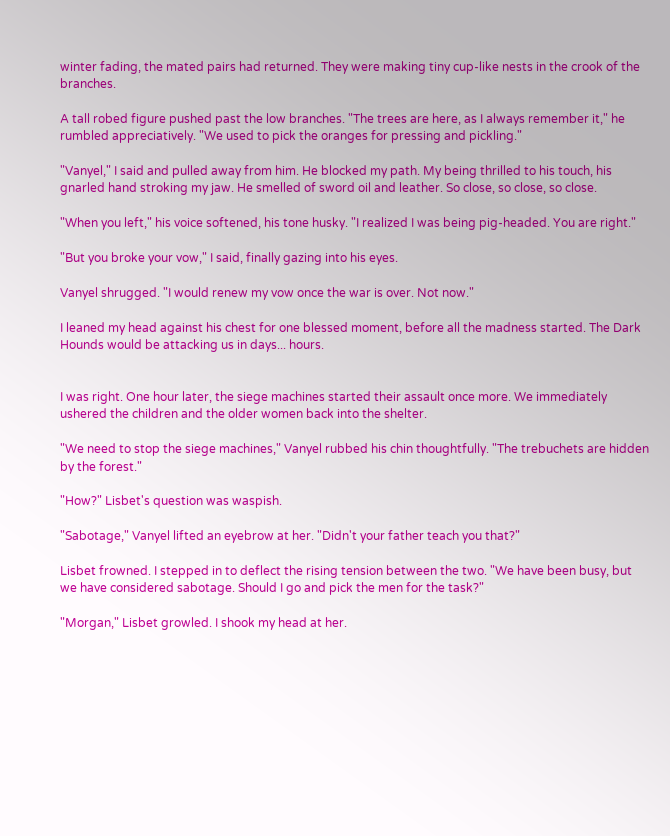winter fading, the mated pairs had returned. They were making tiny cup-like nests in the crook of the branches.

A tall robed figure pushed past the low branches. "The trees are here, as I always remember it," he rumbled appreciatively. "We used to pick the oranges for pressing and pickling."

"Vanyel," I said and pulled away from him. He blocked my path. My being thrilled to his touch, his gnarled hand stroking my jaw. He smelled of sword oil and leather. So close, so close, so close.

"When you left," his voice softened, his tone husky. "I realized I was being pig-headed. You are right."

"But you broke your vow," I said, finally gazing into his eyes.

Vanyel shrugged. "I would renew my vow once the war is over. Not now."

I leaned my head against his chest for one blessed moment, before all the madness started. The Dark Hounds would be attacking us in days... hours.


I was right. One hour later, the siege machines started their assault once more. We immediately ushered the children and the older women back into the shelter.

"We need to stop the siege machines," Vanyel rubbed his chin thoughtfully. "The trebuchets are hidden by the forest."

"How?" Lisbet's question was waspish.

"Sabotage," Vanyel lifted an eyebrow at her. "Didn't your father teach you that?"

Lisbet frowned. I stepped in to deflect the rising tension between the two. "We have been busy, but we have considered sabotage. Should I go and pick the men for the task?"

"Morgan," Lisbet growled. I shook my head at her.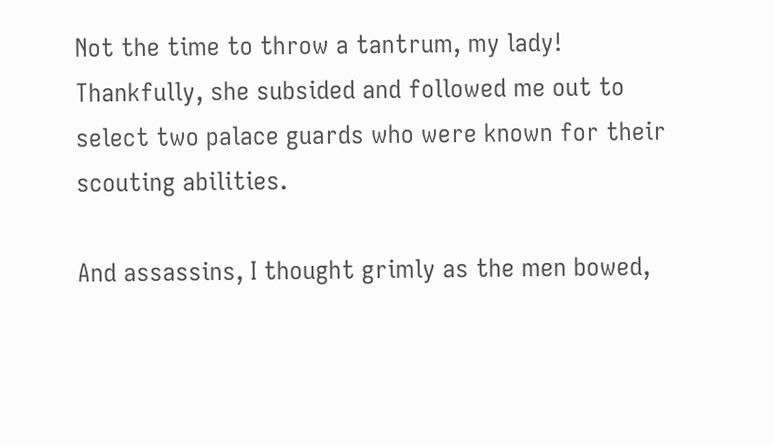Not the time to throw a tantrum, my lady! Thankfully, she subsided and followed me out to select two palace guards who were known for their scouting abilities.

And assassins, I thought grimly as the men bowed,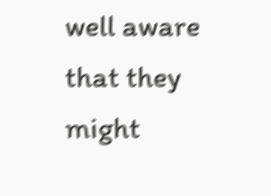well aware that they might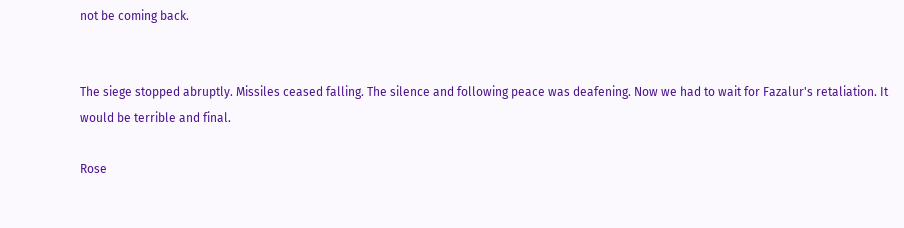not be coming back.


The siege stopped abruptly. Missiles ceased falling. The silence and following peace was deafening. Now we had to wait for Fazalur's retaliation. It would be terrible and final.

Rose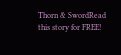Thorn & SwordRead this story for FREE!